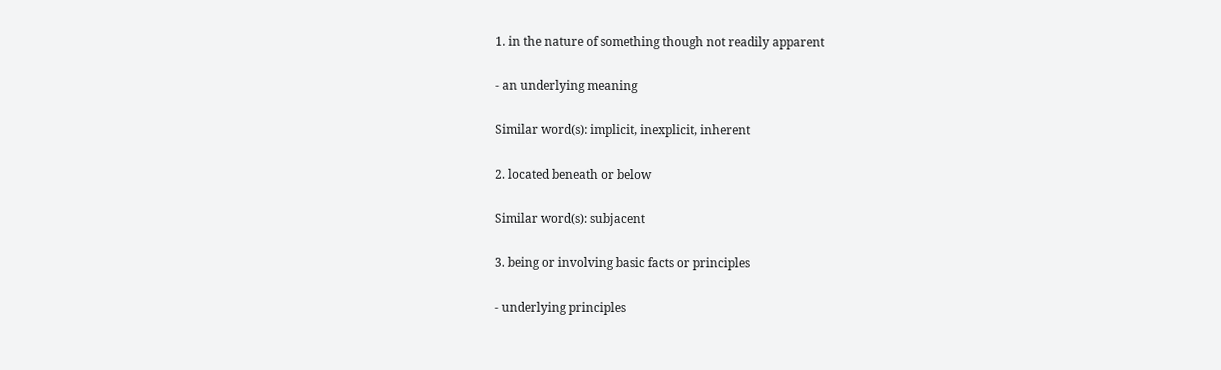1. in the nature of something though not readily apparent

- an underlying meaning

Similar word(s): implicit, inexplicit, inherent

2. located beneath or below

Similar word(s): subjacent

3. being or involving basic facts or principles

- underlying principles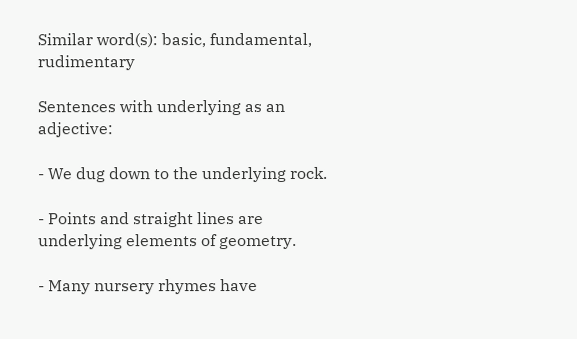Similar word(s): basic, fundamental, rudimentary

Sentences with underlying as an adjective:

- We dug down to the underlying rock.

- Points and straight lines are underlying elements of geometry.

- Many nursery rhymes have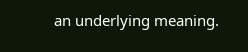an underlying meaning.